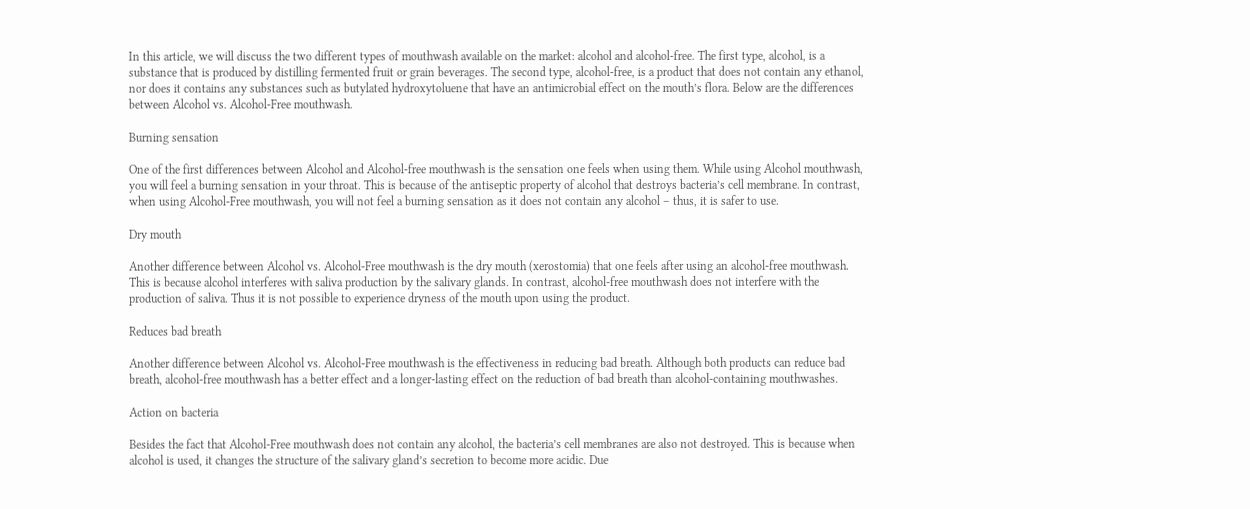In this article, we will discuss the two different types of mouthwash available on the market: alcohol and alcohol-free. The first type, alcohol, is a substance that is produced by distilling fermented fruit or grain beverages. The second type, alcohol-free, is a product that does not contain any ethanol, nor does it contains any substances such as butylated hydroxytoluene that have an antimicrobial effect on the mouth’s flora. Below are the differences between Alcohol vs. Alcohol-Free mouthwash.

Burning sensation

One of the first differences between Alcohol and Alcohol-free mouthwash is the sensation one feels when using them. While using Alcohol mouthwash, you will feel a burning sensation in your throat. This is because of the antiseptic property of alcohol that destroys bacteria’s cell membrane. In contrast, when using Alcohol-Free mouthwash, you will not feel a burning sensation as it does not contain any alcohol – thus, it is safer to use.

Dry mouth

Another difference between Alcohol vs. Alcohol-Free mouthwash is the dry mouth (xerostomia) that one feels after using an alcohol-free mouthwash. This is because alcohol interferes with saliva production by the salivary glands. In contrast, alcohol-free mouthwash does not interfere with the production of saliva. Thus it is not possible to experience dryness of the mouth upon using the product.

Reduces bad breath

Another difference between Alcohol vs. Alcohol-Free mouthwash is the effectiveness in reducing bad breath. Although both products can reduce bad breath, alcohol-free mouthwash has a better effect and a longer-lasting effect on the reduction of bad breath than alcohol-containing mouthwashes.

Action on bacteria

Besides the fact that Alcohol-Free mouthwash does not contain any alcohol, the bacteria’s cell membranes are also not destroyed. This is because when alcohol is used, it changes the structure of the salivary gland’s secretion to become more acidic. Due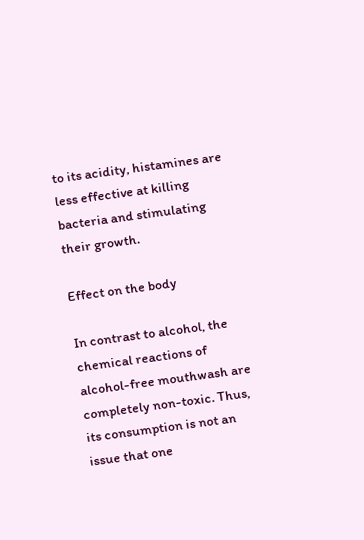to its acidity, histamines are less effective at killing bacteria and stimulating their growth.

Effect on the body

In contrast to alcohol, the chemical reactions of alcohol-free mouthwash are completely non-toxic. Thus, its consumption is not an issue that one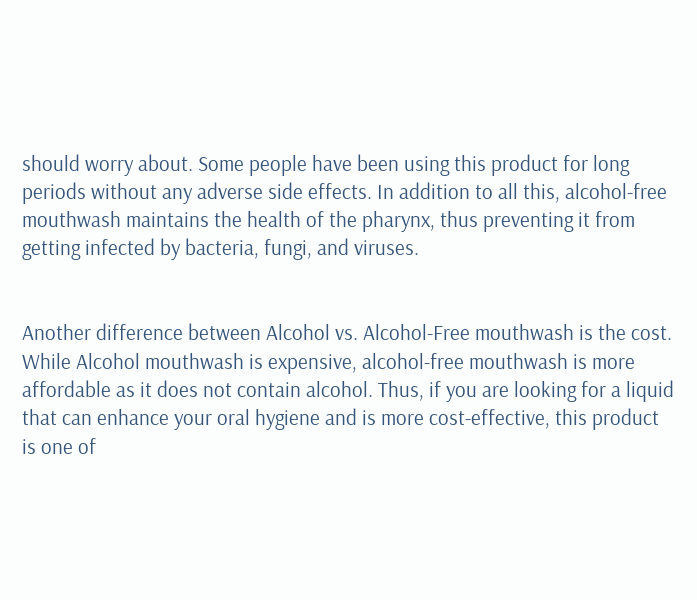should worry about. Some people have been using this product for long periods without any adverse side effects. In addition to all this, alcohol-free mouthwash maintains the health of the pharynx, thus preventing it from getting infected by bacteria, fungi, and viruses.


Another difference between Alcohol vs. Alcohol-Free mouthwash is the cost. While Alcohol mouthwash is expensive, alcohol-free mouthwash is more affordable as it does not contain alcohol. Thus, if you are looking for a liquid that can enhance your oral hygiene and is more cost-effective, this product is one of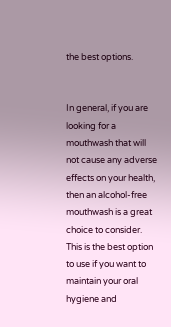the best options.


In general, if you are looking for a mouthwash that will not cause any adverse effects on your health, then an alcohol-free mouthwash is a great choice to consider. This is the best option to use if you want to maintain your oral hygiene and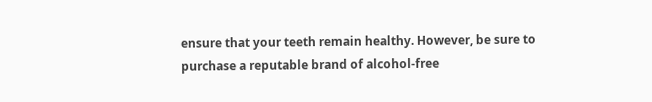ensure that your teeth remain healthy. However, be sure to purchase a reputable brand of alcohol-free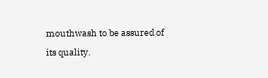mouthwash to be assured of its quality.